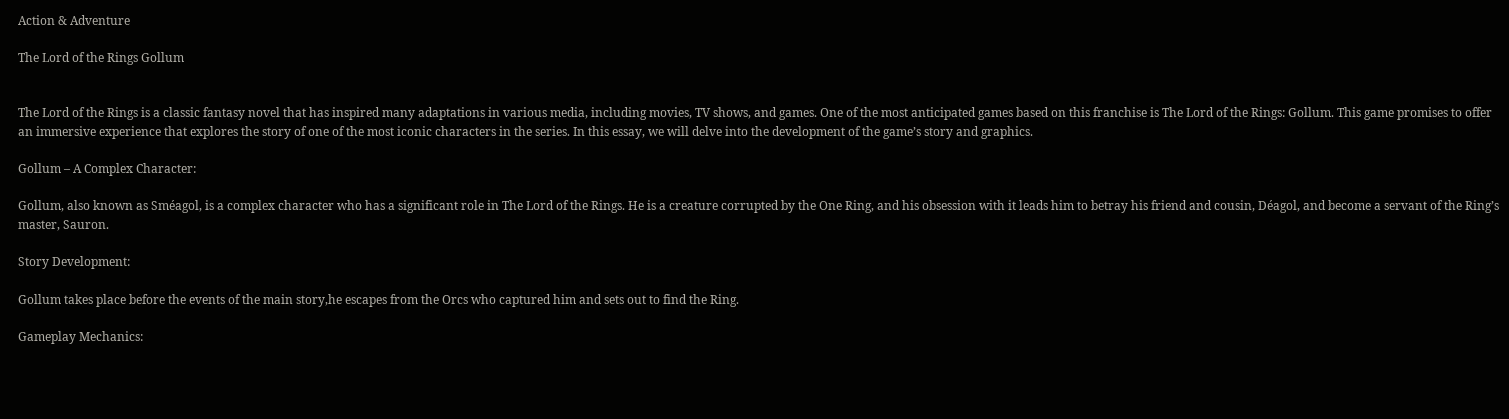Action & Adventure

The Lord of the Rings Gollum


The Lord of the Rings is a classic fantasy novel that has inspired many adaptations in various media, including movies, TV shows, and games. One of the most anticipated games based on this franchise is The Lord of the Rings: Gollum. This game promises to offer an immersive experience that explores the story of one of the most iconic characters in the series. In this essay, we will delve into the development of the game’s story and graphics.

Gollum – A Complex Character:

Gollum, also known as Sméagol, is a complex character who has a significant role in The Lord of the Rings. He is a creature corrupted by the One Ring, and his obsession with it leads him to betray his friend and cousin, Déagol, and become a servant of the Ring’s master, Sauron.

Story Development:

Gollum takes place before the events of the main story,he escapes from the Orcs who captured him and sets out to find the Ring.

Gameplay Mechanics: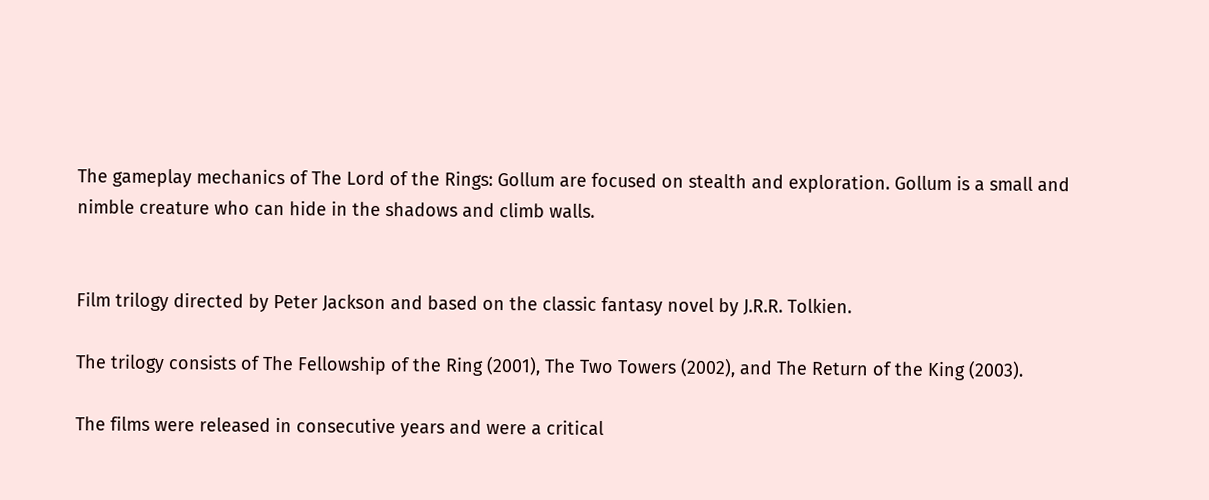The gameplay mechanics of The Lord of the Rings: Gollum are focused on stealth and exploration. Gollum is a small and nimble creature who can hide in the shadows and climb walls.


Film trilogy directed by Peter Jackson and based on the classic fantasy novel by J.R.R. Tolkien.

The trilogy consists of The Fellowship of the Ring (2001), The Two Towers (2002), and The Return of the King (2003).

The films were released in consecutive years and were a critical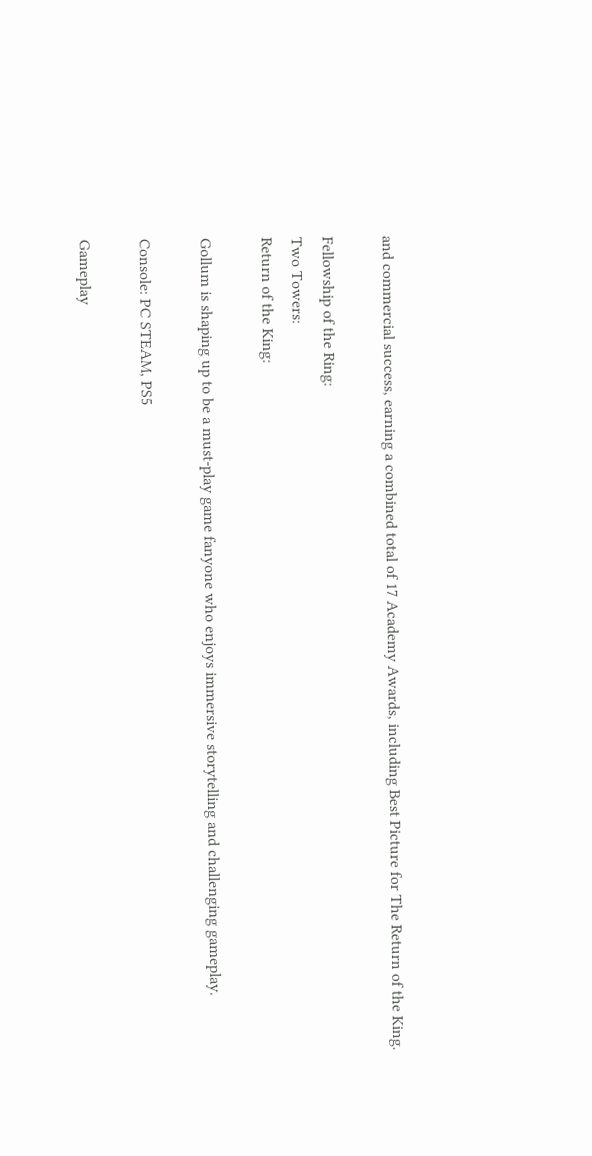and commercial success, earning a combined total of 17 Academy Awards, including Best Picture for The Return of the King.

Fellowship of the Ring:
Two Towers:
Return of the King:

Gollum is shaping up to be a must-play game fanyone who enjoys immersive storytelling and challenging gameplay.

Console: PC STEAM, PS5

Gameplay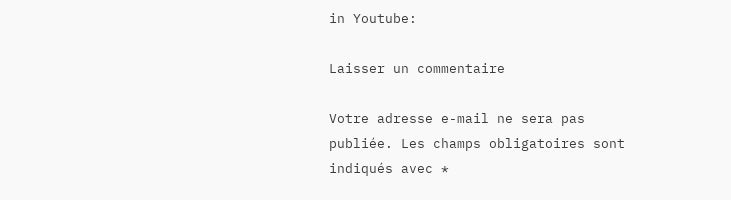in Youtube:

Laisser un commentaire

Votre adresse e-mail ne sera pas publiée. Les champs obligatoires sont indiqués avec *